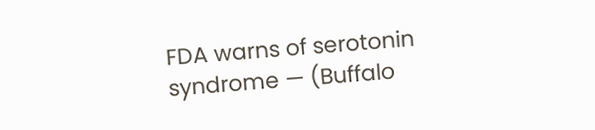FDA warns of serotonin syndrome — (Buffalo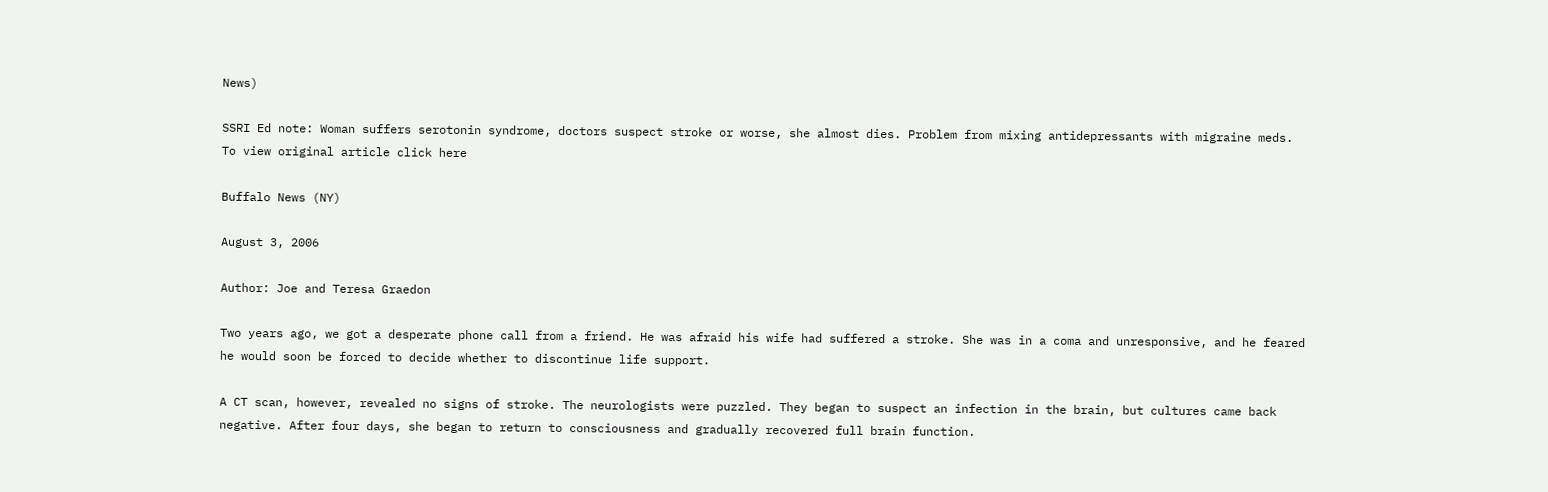News)

SSRI Ed note: Woman suffers serotonin syndrome, doctors suspect stroke or worse, she almost dies. Problem from mixing antidepressants with migraine meds.
To view original article click here

Buffalo News (NY)

August 3, 2006

Author: Joe and Teresa Graedon

Two years ago, we got a desperate phone call from a friend. He was afraid his wife had suffered a stroke. She was in a coma and unresponsive, and he feared he would soon be forced to decide whether to discontinue life support.

A CT scan, however, revealed no signs of stroke. The neurologists were puzzled. They began to suspect an infection in the brain, but cultures came back negative. After four days, she began to return to consciousness and gradually recovered full brain function.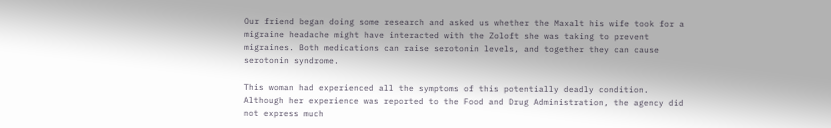Our friend began doing some research and asked us whether the Maxalt his wife took for a migraine headache might have interacted with the Zoloft she was taking to prevent migraines. Both medications can raise serotonin levels, and together they can cause serotonin syndrome.

This woman had experienced all the symptoms of this potentially deadly condition. Although her experience was reported to the Food and Drug Administration, the agency did not express much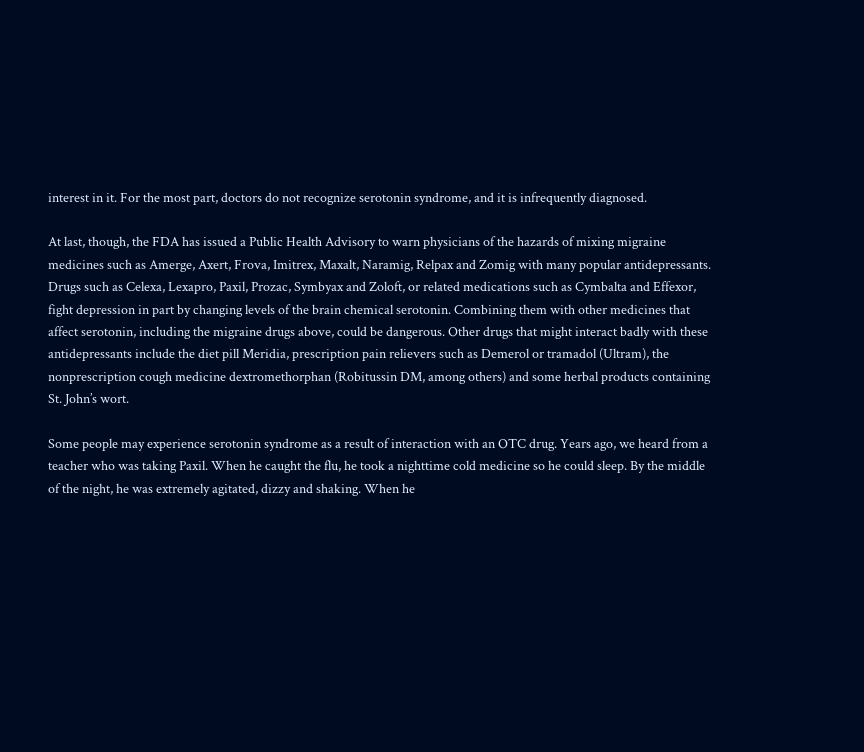interest in it. For the most part, doctors do not recognize serotonin syndrome, and it is infrequently diagnosed.

At last, though, the FDA has issued a Public Health Advisory to warn physicians of the hazards of mixing migraine medicines such as Amerge, Axert, Frova, Imitrex, Maxalt, Naramig, Relpax and Zomig with many popular antidepressants. Drugs such as Celexa, Lexapro, Paxil, Prozac, Symbyax and Zoloft, or related medications such as Cymbalta and Effexor, fight depression in part by changing levels of the brain chemical serotonin. Combining them with other medicines that affect serotonin, including the migraine drugs above, could be dangerous. Other drugs that might interact badly with these antidepressants include the diet pill Meridia, prescription pain relievers such as Demerol or tramadol (Ultram), the nonprescription cough medicine dextromethorphan (Robitussin DM, among others) and some herbal products containing St. John’s wort.

Some people may experience serotonin syndrome as a result of interaction with an OTC drug. Years ago, we heard from a teacher who was taking Paxil. When he caught the flu, he took a nighttime cold medicine so he could sleep. By the middle of the night, he was extremely agitated, dizzy and shaking. When he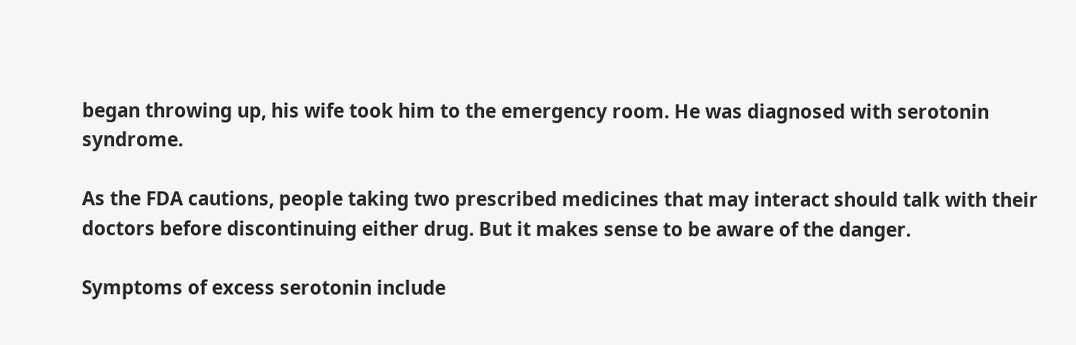began throwing up, his wife took him to the emergency room. He was diagnosed with serotonin syndrome.

As the FDA cautions, people taking two prescribed medicines that may interact should talk with their doctors before discontinuing either drug. But it makes sense to be aware of the danger.

Symptoms of excess serotonin include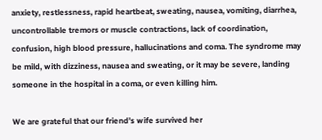anxiety, restlessness, rapid heartbeat, sweating, nausea, vomiting, diarrhea, uncontrollable tremors or muscle contractions, lack of coordination, confusion, high blood pressure, hallucinations and coma. The syndrome may be mild, with dizziness, nausea and sweating, or it may be severe, landing someone in the hospital in a coma, or even killing him.

We are grateful that our friend’s wife survived her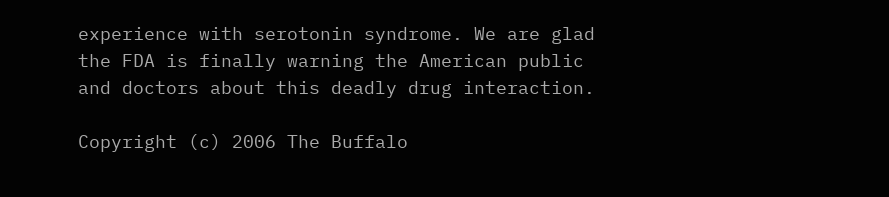experience with serotonin syndrome. We are glad the FDA is finally warning the American public and doctors about this deadly drug interaction.

Copyright (c) 2006 The Buffalo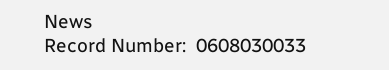News
Record Number:  0608030033